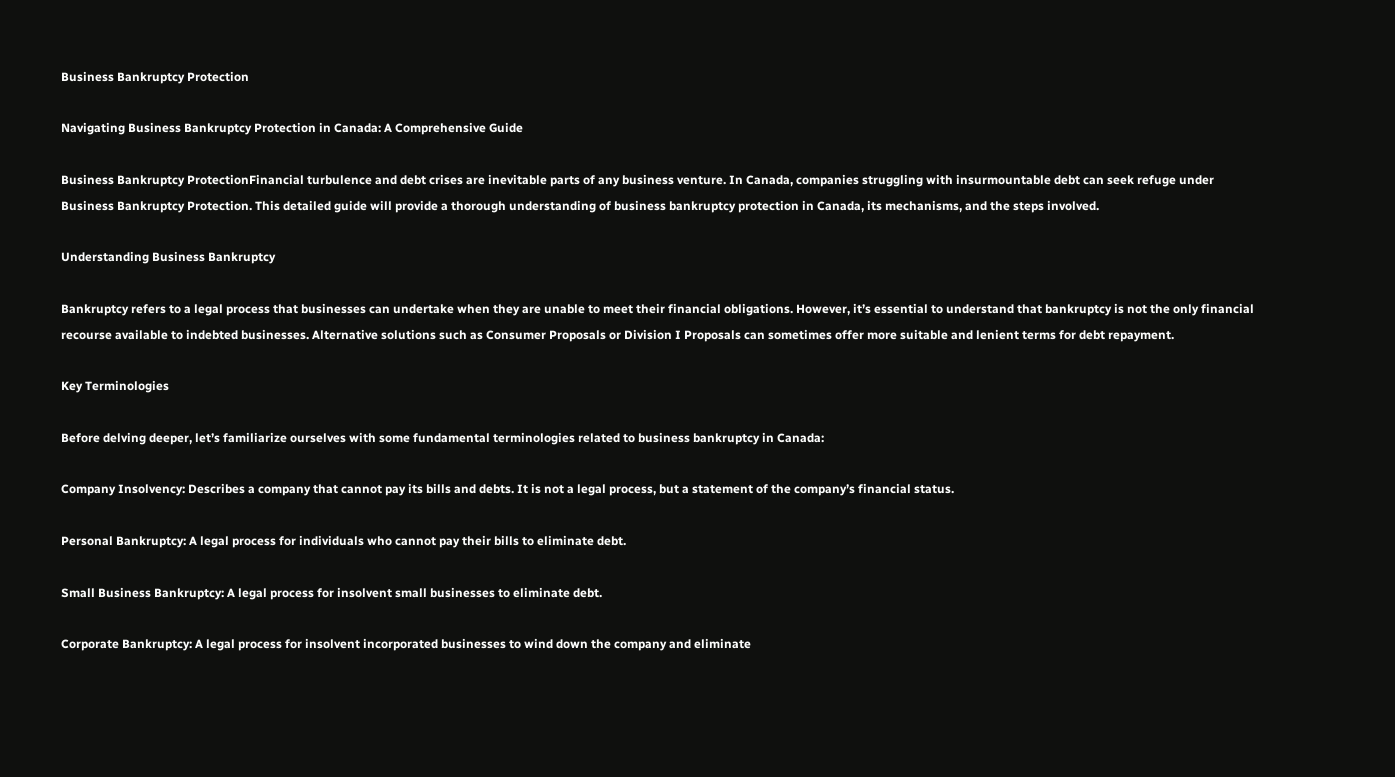Business Bankruptcy Protection

Navigating Business Bankruptcy Protection in Canada: A Comprehensive Guide

Business Bankruptcy ProtectionFinancial turbulence and debt crises are inevitable parts of any business venture. In Canada, companies struggling with insurmountable debt can seek refuge under Business Bankruptcy Protection. This detailed guide will provide a thorough understanding of business bankruptcy protection in Canada, its mechanisms, and the steps involved.

Understanding Business Bankruptcy

Bankruptcy refers to a legal process that businesses can undertake when they are unable to meet their financial obligations. However, it’s essential to understand that bankruptcy is not the only financial recourse available to indebted businesses. Alternative solutions such as Consumer Proposals or Division I Proposals can sometimes offer more suitable and lenient terms for debt repayment.

Key Terminologies

Before delving deeper, let’s familiarize ourselves with some fundamental terminologies related to business bankruptcy in Canada:

Company Insolvency: Describes a company that cannot pay its bills and debts. It is not a legal process, but a statement of the company’s financial status.

Personal Bankruptcy: A legal process for individuals who cannot pay their bills to eliminate debt.

Small Business Bankruptcy: A legal process for insolvent small businesses to eliminate debt.

Corporate Bankruptcy: A legal process for insolvent incorporated businesses to wind down the company and eliminate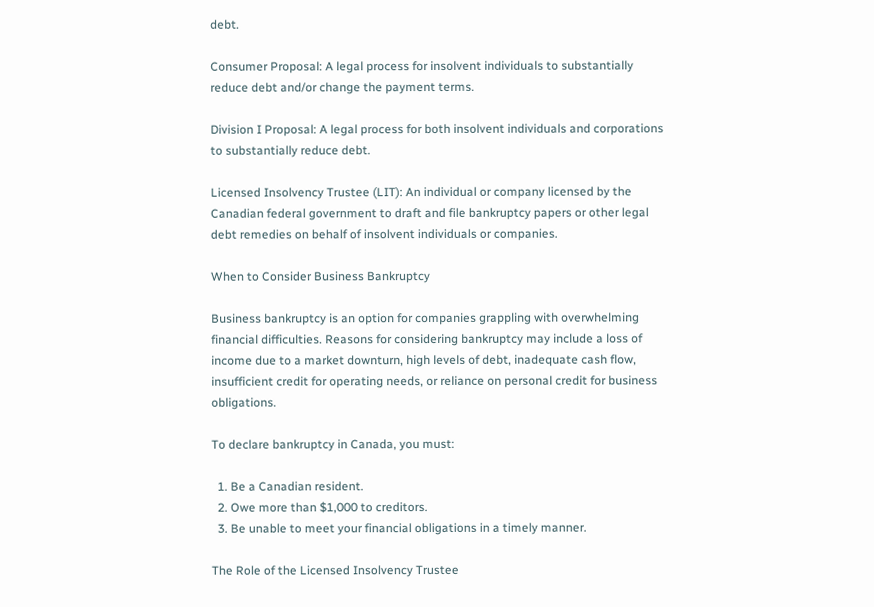debt.

Consumer Proposal: A legal process for insolvent individuals to substantially reduce debt and/or change the payment terms.

Division I Proposal: A legal process for both insolvent individuals and corporations to substantially reduce debt.

Licensed Insolvency Trustee (LIT): An individual or company licensed by the Canadian federal government to draft and file bankruptcy papers or other legal debt remedies on behalf of insolvent individuals or companies.

When to Consider Business Bankruptcy

Business bankruptcy is an option for companies grappling with overwhelming financial difficulties. Reasons for considering bankruptcy may include a loss of income due to a market downturn, high levels of debt, inadequate cash flow, insufficient credit for operating needs, or reliance on personal credit for business obligations.

To declare bankruptcy in Canada, you must:

  1. Be a Canadian resident.
  2. Owe more than $1,000 to creditors.
  3. Be unable to meet your financial obligations in a timely manner.

The Role of the Licensed Insolvency Trustee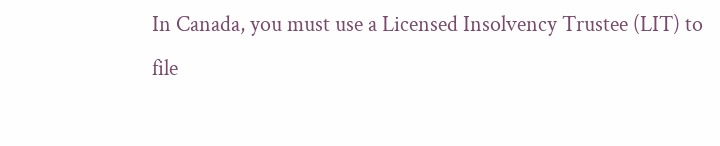In Canada, you must use a Licensed Insolvency Trustee (LIT) to file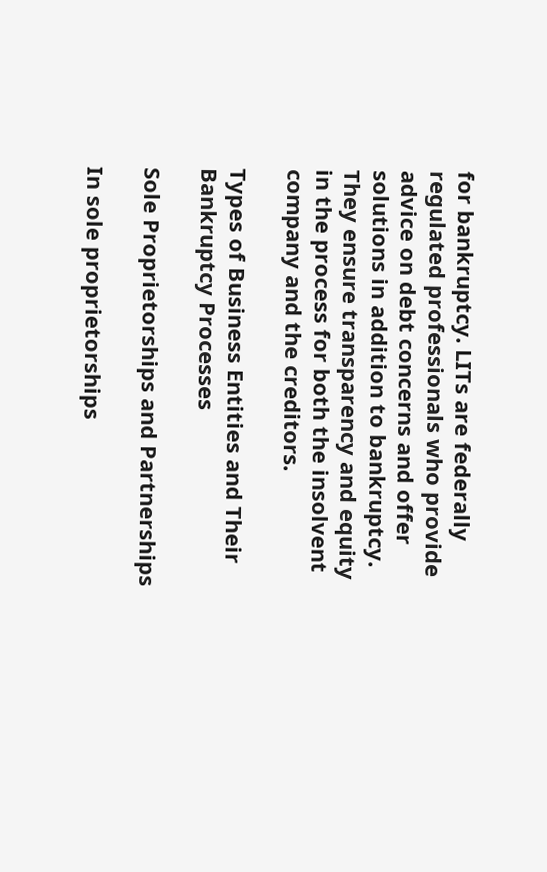for bankruptcy. LITs are federally regulated professionals who provide advice on debt concerns and offer solutions in addition to bankruptcy. They ensure transparency and equity in the process for both the insolvent company and the creditors.

Types of Business Entities and Their Bankruptcy Processes

Sole Proprietorships and Partnerships

In sole proprietorships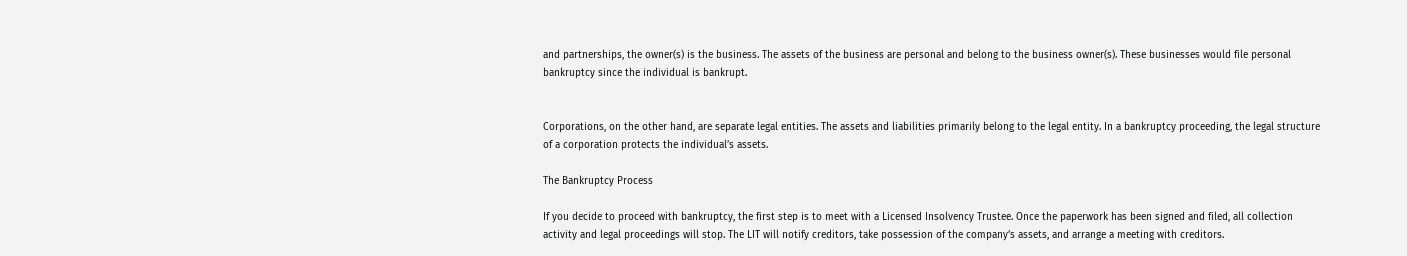and partnerships, the owner(s) is the business. The assets of the business are personal and belong to the business owner(s). These businesses would file personal bankruptcy since the individual is bankrupt.


Corporations, on the other hand, are separate legal entities. The assets and liabilities primarily belong to the legal entity. In a bankruptcy proceeding, the legal structure of a corporation protects the individual’s assets.

The Bankruptcy Process

If you decide to proceed with bankruptcy, the first step is to meet with a Licensed Insolvency Trustee. Once the paperwork has been signed and filed, all collection activity and legal proceedings will stop. The LIT will notify creditors, take possession of the company’s assets, and arrange a meeting with creditors.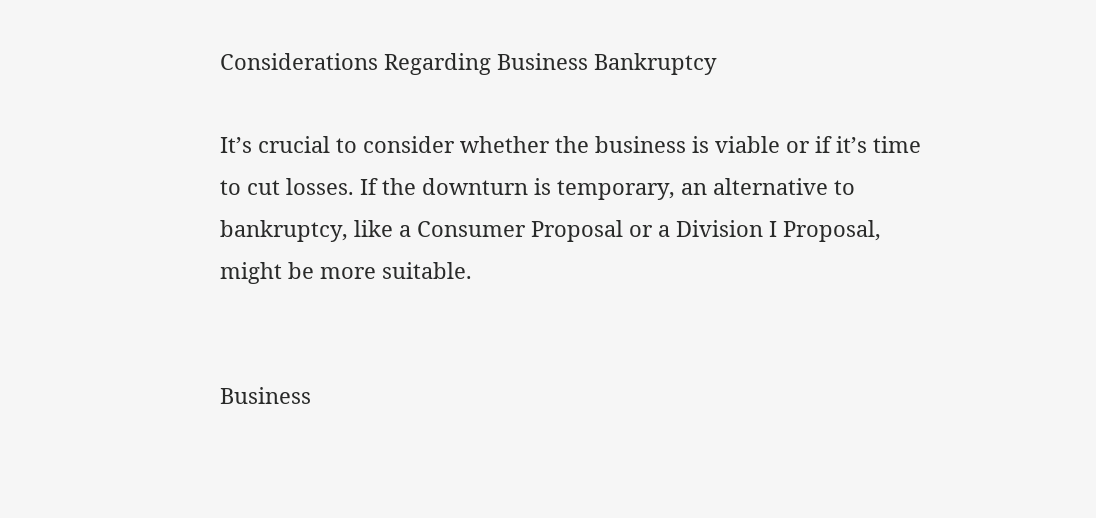Considerations Regarding Business Bankruptcy

It’s crucial to consider whether the business is viable or if it’s time to cut losses. If the downturn is temporary, an alternative to bankruptcy, like a Consumer Proposal or a Division I Proposal, might be more suitable.


Business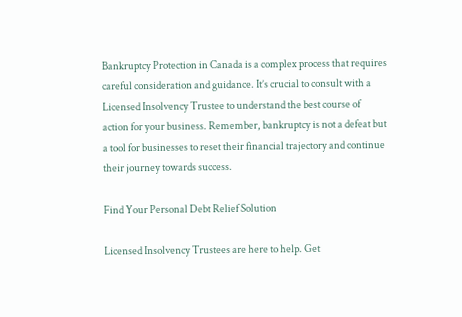Bankruptcy Protection in Canada is a complex process that requires careful consideration and guidance. It’s crucial to consult with a Licensed Insolvency Trustee to understand the best course of action for your business. Remember, bankruptcy is not a defeat but a tool for businesses to reset their financial trajectory and continue their journey towards success.

Find Your Personal Debt Relief Solution

Licensed Insolvency Trustees are here to help. Get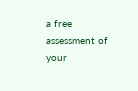a free assessment of your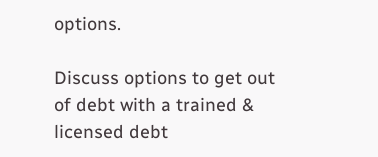options.

Discuss options to get out of debt with a trained & licensed debt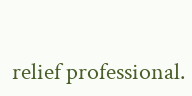relief professional.